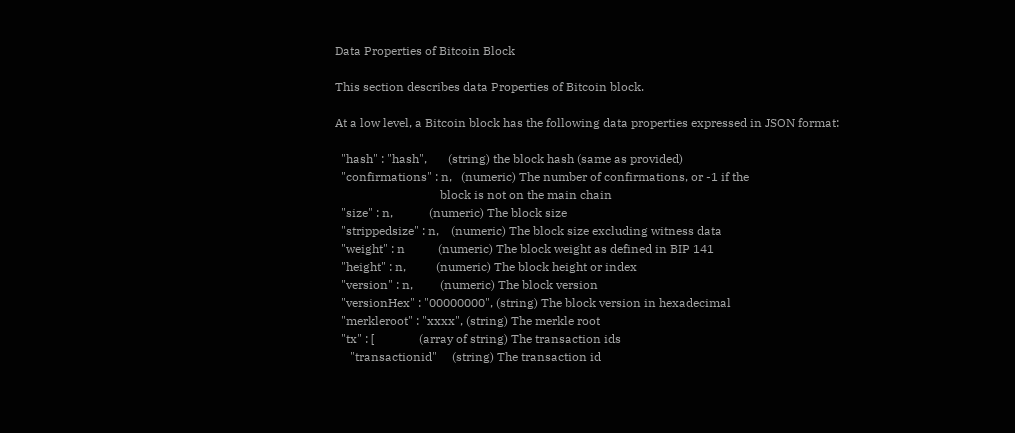Data Properties of Bitcoin Block

This section describes data Properties of Bitcoin block.

At a low level, a Bitcoin block has the following data properties expressed in JSON format:

  "hash" : "hash",       (string) the block hash (same as provided)
  "confirmations" : n,   (numeric) The number of confirmations, or -1 if the
                                   block is not on the main chain
  "size" : n,            (numeric) The block size
  "strippedsize" : n,    (numeric) The block size excluding witness data
  "weight" : n           (numeric) The block weight as defined in BIP 141
  "height" : n,          (numeric) The block height or index
  "version" : n,         (numeric) The block version
  "versionHex" : "00000000", (string) The block version in hexadecimal
  "merkleroot" : "xxxx", (string) The merkle root
  "tx" : [               (array of string) The transaction ids
     "transactionid"     (string) The transaction id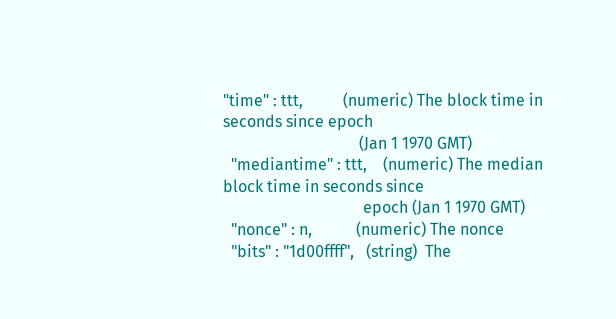"time" : ttt,          (numeric) The block time in seconds since epoch
                                  (Jan 1 1970 GMT)
  "mediantime" : ttt,    (numeric) The median block time in seconds since
                                   epoch (Jan 1 1970 GMT)
  "nonce" : n,           (numeric) The nonce
  "bits" : "1d00ffff",   (string)  The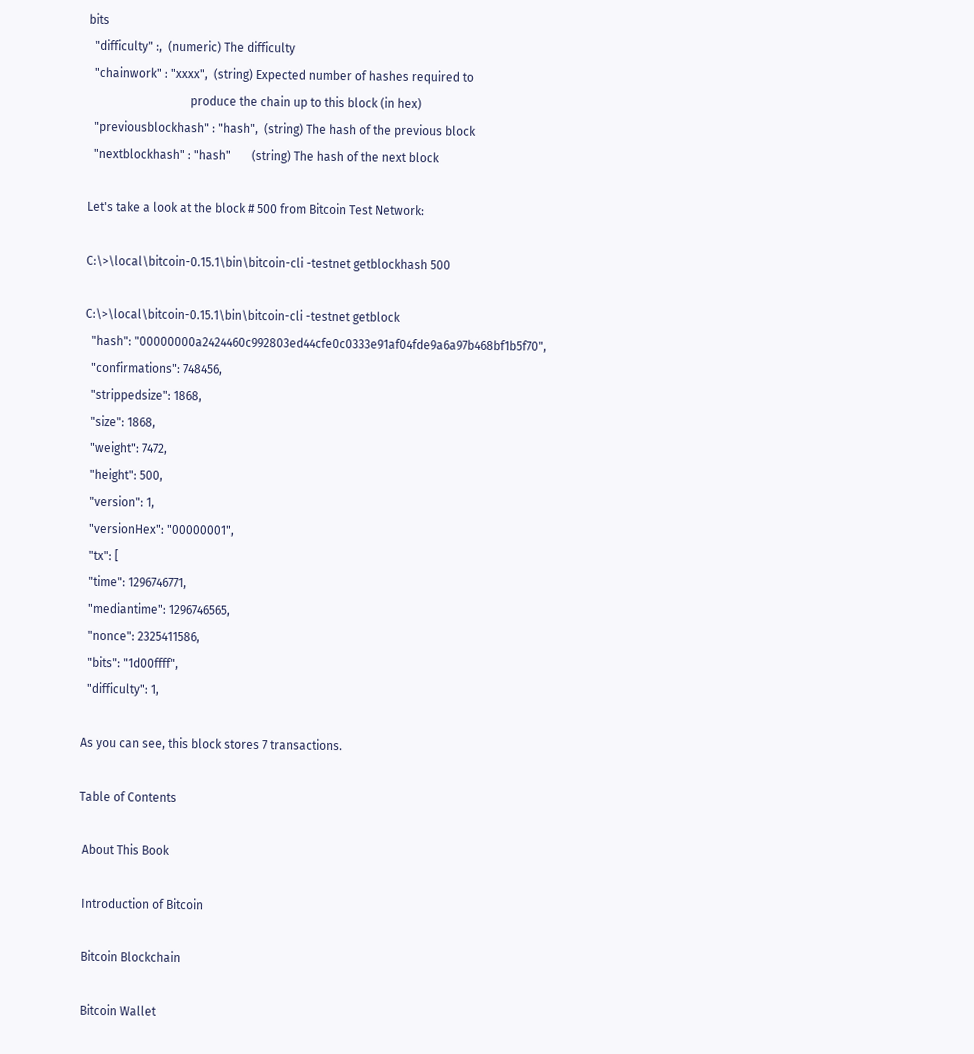bits
  "difficulty" :,  (numeric) The difficulty
  "chainwork" : "xxxx",  (string) Expected number of hashes required to
                                  produce the chain up to this block (in hex)
  "previousblockhash" : "hash",  (string) The hash of the previous block
  "nextblockhash" : "hash"       (string) The hash of the next block

Let's take a look at the block # 500 from Bitcoin Test Network:

C:\>\local\bitcoin-0.15.1\bin\bitcoin-cli -testnet getblockhash 500

C:\>\local\bitcoin-0.15.1\bin\bitcoin-cli -testnet getblock
  "hash": "00000000a2424460c992803ed44cfe0c0333e91af04fde9a6a97b468bf1b5f70",
  "confirmations": 748456,
  "strippedsize": 1868,
  "size": 1868,
  "weight": 7472,
  "height": 500,
  "version": 1,
  "versionHex": "00000001",
  "tx": [
  "time": 1296746771,
  "mediantime": 1296746565,
  "nonce": 2325411586,
  "bits": "1d00ffff",
  "difficulty": 1,

As you can see, this block stores 7 transactions.

Table of Contents

 About This Book

 Introduction of Bitcoin

 Bitcoin Blockchain

 Bitcoin Wallet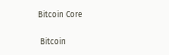Bitcoin Core

 Bitcoin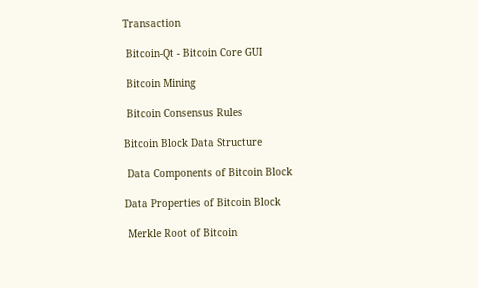Transaction

 Bitcoin-Qt - Bitcoin Core GUI

 Bitcoin Mining

 Bitcoin Consensus Rules

Bitcoin Block Data Structure

 Data Components of Bitcoin Block

Data Properties of Bitcoin Block

 Merkle Root of Bitcoin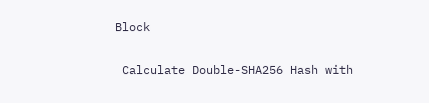Block

 Calculate Double-SHA256 Hash with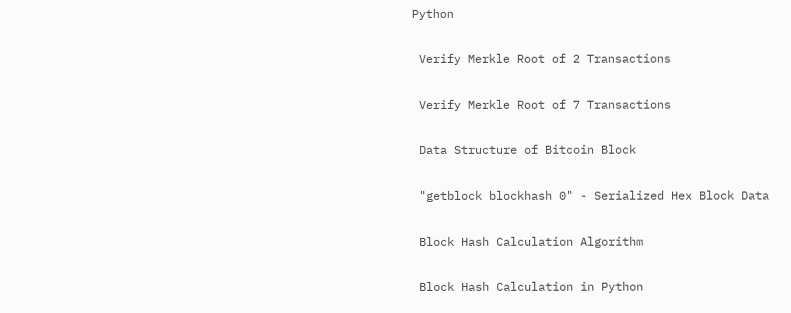Python

 Verify Merkle Root of 2 Transactions

 Verify Merkle Root of 7 Transactions

 Data Structure of Bitcoin Block

 "getblock blockhash 0" - Serialized Hex Block Data

 Block Hash Calculation Algorithm

 Block Hash Calculation in Python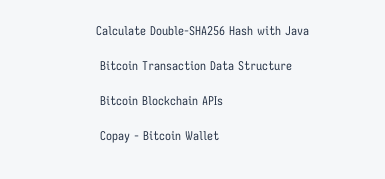Calculate Double-SHA256 Hash with Java

 Bitcoin Transaction Data Structure

 Bitcoin Blockchain APIs

 Copay - Bitcoin Wallet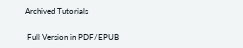Archived Tutorials


 Full Version in PDF/EPUB